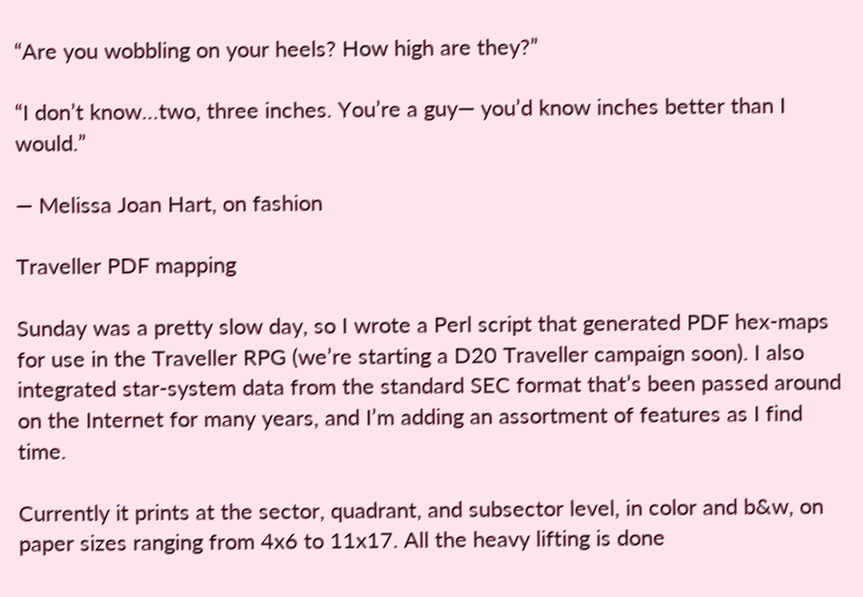“Are you wobbling on your heels? How high are they?”

“I don’t know…two, three inches. You’re a guy— you’d know inches better than I would.”

— Melissa Joan Hart, on fashion

Traveller PDF mapping

Sunday was a pretty slow day, so I wrote a Perl script that generated PDF hex-maps for use in the Traveller RPG (we’re starting a D20 Traveller campaign soon). I also integrated star-system data from the standard SEC format that’s been passed around on the Internet for many years, and I’m adding an assortment of features as I find time.

Currently it prints at the sector, quadrant, and subsector level, in color and b&w, on paper sizes ranging from 4x6 to 11x17. All the heavy lifting is done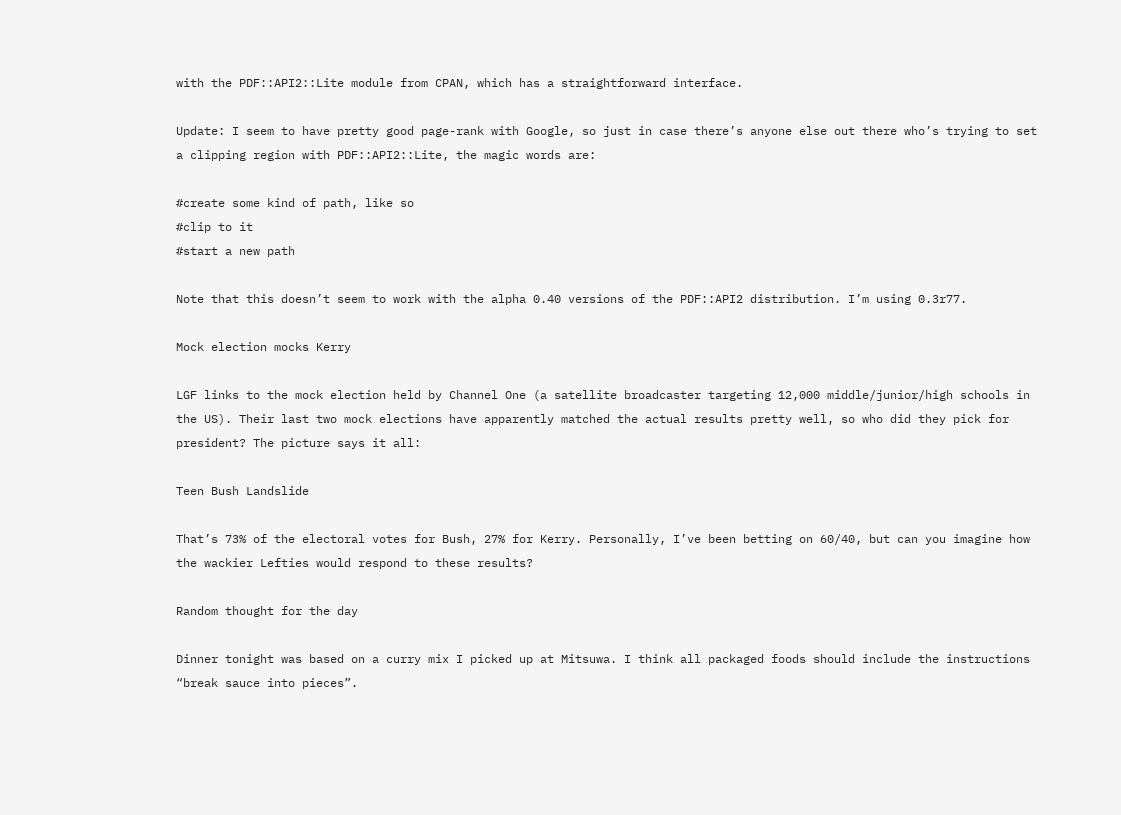with the PDF::API2::Lite module from CPAN, which has a straightforward interface.

Update: I seem to have pretty good page-rank with Google, so just in case there’s anyone else out there who’s trying to set a clipping region with PDF::API2::Lite, the magic words are:

#create some kind of path, like so
#clip to it
#start a new path

Note that this doesn’t seem to work with the alpha 0.40 versions of the PDF::API2 distribution. I’m using 0.3r77.

Mock election mocks Kerry

LGF links to the mock election held by Channel One (a satellite broadcaster targeting 12,000 middle/junior/high schools in the US). Their last two mock elections have apparently matched the actual results pretty well, so who did they pick for president? The picture says it all:

Teen Bush Landslide

That’s 73% of the electoral votes for Bush, 27% for Kerry. Personally, I’ve been betting on 60/40, but can you imagine how the wackier Lefties would respond to these results?

Random thought for the day

Dinner tonight was based on a curry mix I picked up at Mitsuwa. I think all packaged foods should include the instructions “break sauce into pieces”.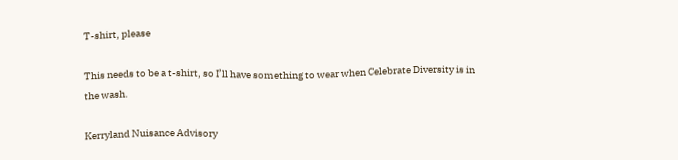T-shirt, please

This needs to be a t-shirt, so I’ll have something to wear when Celebrate Diversity is in the wash.

Kerryland Nuisance Advisory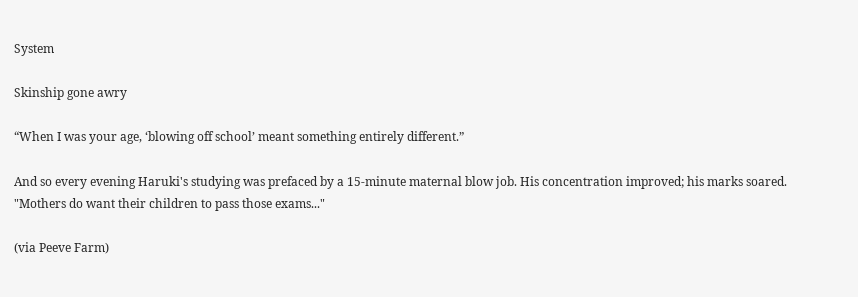System

Skinship gone awry

“When I was your age, ‘blowing off school’ meant something entirely different.”

And so every evening Haruki's studying was prefaced by a 15-minute maternal blow job. His concentration improved; his marks soared.
"Mothers do want their children to pass those exams..."

(via Peeve Farm)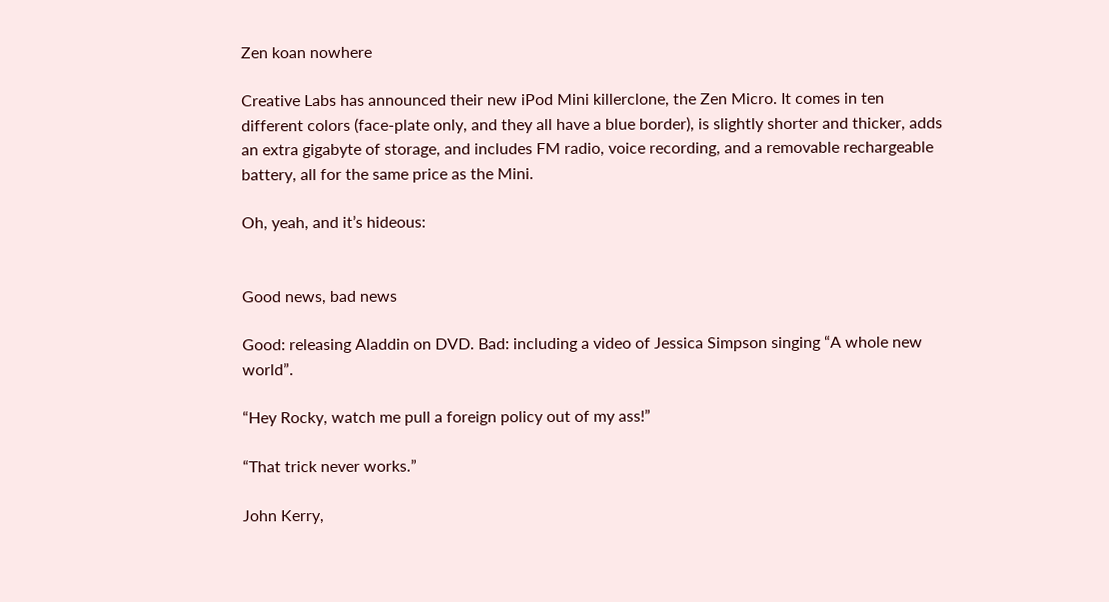Zen koan nowhere

Creative Labs has announced their new iPod Mini killerclone, the Zen Micro. It comes in ten different colors (face-plate only, and they all have a blue border), is slightly shorter and thicker, adds an extra gigabyte of storage, and includes FM radio, voice recording, and a removable rechargeable battery, all for the same price as the Mini.

Oh, yeah, and it’s hideous:


Good news, bad news

Good: releasing Aladdin on DVD. Bad: including a video of Jessica Simpson singing “A whole new world”.

“Hey Rocky, watch me pull a foreign policy out of my ass!”

“That trick never works.”

John Kerry,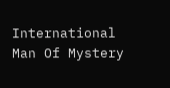International Man Of Mystery